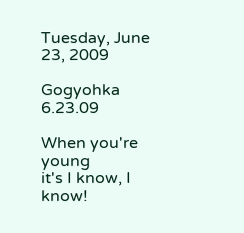Tuesday, June 23, 2009

Gogyohka 6.23.09

When you're young
it's I know, I know!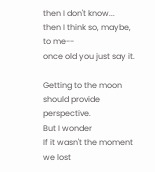then I don't know...
then I think so, maybe, to me--
once old you just say it.

Getting to the moon
should provide perspective.
But I wonder
If it wasn't the moment
we lost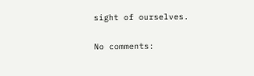sight of ourselves.

No comments: